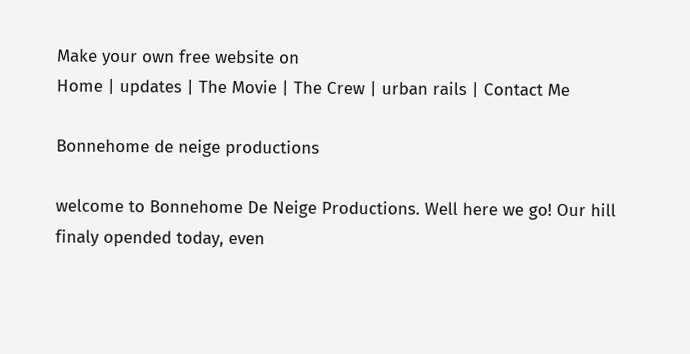Make your own free website on
Home | updates | The Movie | The Crew | urban rails | Contact Me

Bonnehome de neige productions

welcome to Bonnehome De Neige Productions. Well here we go! Our hill finaly opended today, even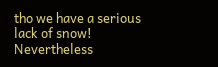tho we have a serious lack of snow! Nevertheless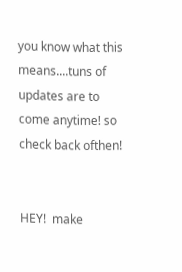you know what this means....tuns of updates are to come anytime! so check back ofthen!


HEY!  make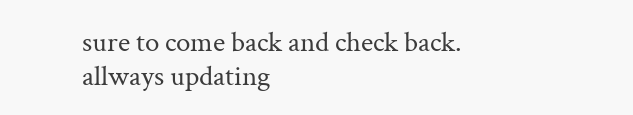sure to come back and check back.  allways updating